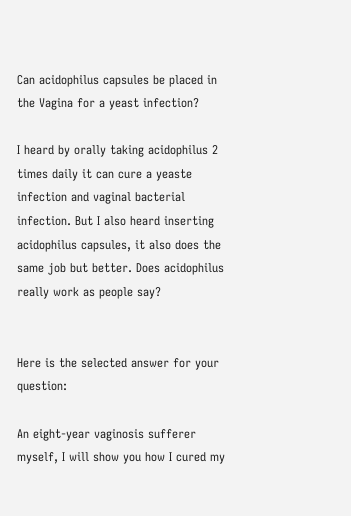Can acidophilus capsules be placed in the Vagina for a yeast infection?

I heard by orally taking acidophilus 2 times daily it can cure a yeaste infection and vaginal bacterial infection. But I also heard inserting acidophilus capsules, it also does the same job but better. Does acidophilus really work as people say?


Here is the selected answer for your question:

An eight-year vaginosis sufferer myself, I will show you how I cured my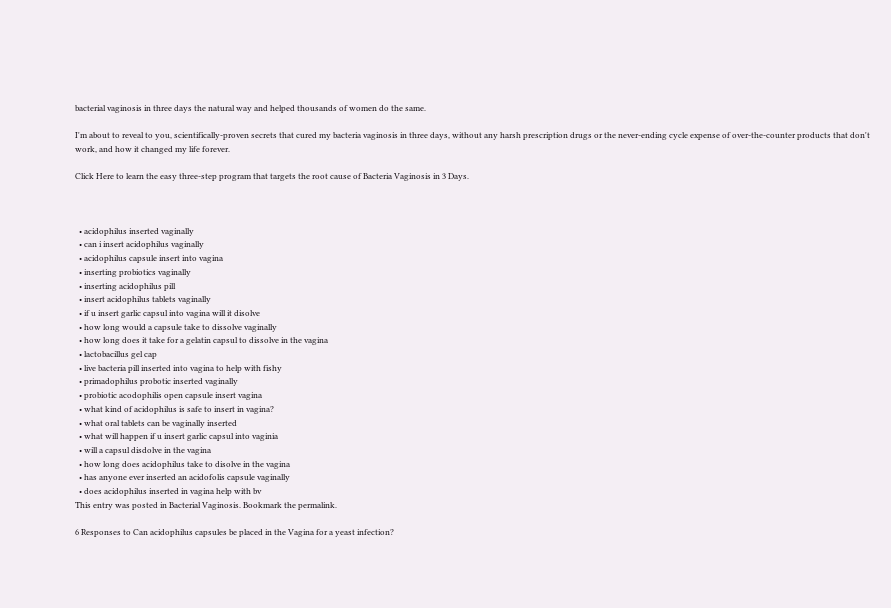bacterial vaginosis in three days the natural way and helped thousands of women do the same.

I'm about to reveal to you, scientifically-proven secrets that cured my bacteria vaginosis in three days, without any harsh prescription drugs or the never-ending cycle expense of over-the-counter products that don't work, and how it changed my life forever.

Click Here to learn the easy three-step program that targets the root cause of Bacteria Vaginosis in 3 Days.



  • acidophilus inserted vaginally
  • can i insert acidophilus vaginally
  • acidophilus capsule insert into vagina
  • inserting probiotics vaginally
  • inserting acidophilus pill
  • insert acidophilus tablets vaginally
  • if u insert garlic capsul into vagina will it disolve
  • how long would a capsule take to dissolve vaginally
  • how long does it take for a gelatin capsul to dissolve in the vagina
  • lactobacillus gel cap
  • live bacteria pill inserted into vagina to help with fishy
  • primadophilus probotic inserted vaginally
  • probiotic acodophilis open capsule insert vagina
  • what kind of acidophilus is safe to insert in vagina?
  • what oral tablets can be vaginally inserted
  • what will happen if u insert garlic capsul into vaginia
  • will a capsul disdolve in the vagina
  • how long does acidophilus take to disolve in the vagina
  • has anyone ever inserted an acidofolis capsule vaginally
  • does acidophilus inserted in vagina help with bv
This entry was posted in Bacterial Vaginosis. Bookmark the permalink.

6 Responses to Can acidophilus capsules be placed in the Vagina for a yeast infection?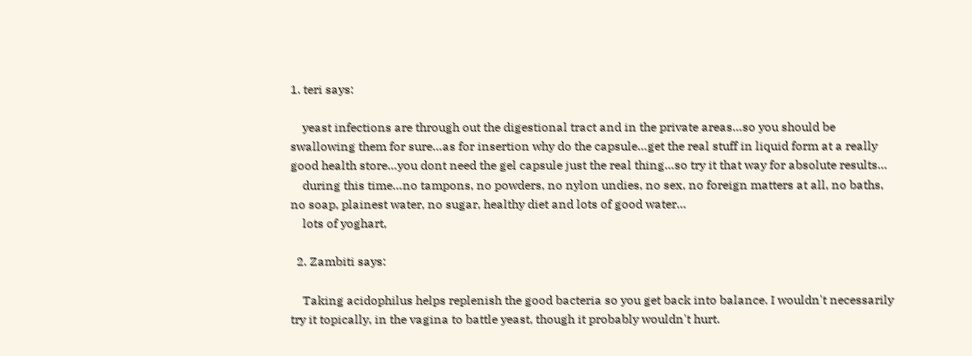1. teri says:

    yeast infections are through out the digestional tract and in the private areas…so you should be swallowing them for sure…as for insertion why do the capsule…get the real stuff in liquid form at a really good health store…you dont need the gel capsule just the real thing…so try it that way for absolute results…
    during this time…no tampons, no powders, no nylon undies, no sex, no foreign matters at all, no baths, no soap, plainest water, no sugar, healthy diet and lots of good water…
    lots of yoghart,

  2. Zambiti says:

    Taking acidophilus helps replenish the good bacteria so you get back into balance. I wouldn't necessarily try it topically, in the vagina to battle yeast, though it probably wouldn't hurt.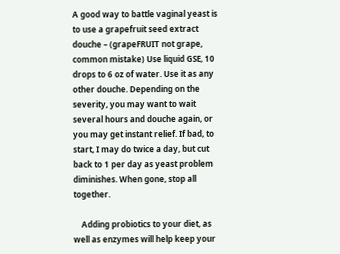A good way to battle vaginal yeast is to use a grapefruit seed extract douche – (grapeFRUIT not grape, common mistake) Use liquid GSE, 10 drops to 6 oz of water. Use it as any other douche. Depending on the severity, you may want to wait several hours and douche again, or you may get instant relief. If bad, to start, I may do twice a day, but cut back to 1 per day as yeast problem diminishes. When gone, stop all together.

    Adding probiotics to your diet, as well as enzymes will help keep your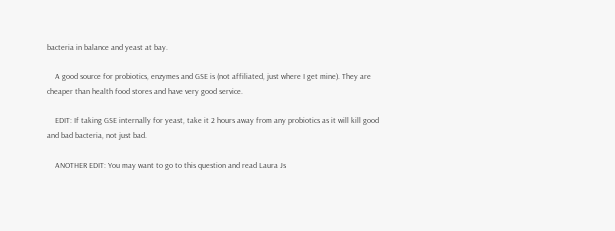bacteria in balance and yeast at bay.

    A good source for probiotics, enzymes and GSE is (not affiliated, just where I get mine). They are cheaper than health food stores and have very good service.

    EDIT: If taking GSE internally for yeast, take it 2 hours away from any probiotics as it will kill good and bad bacteria, not just bad.

    ANOTHER EDIT: You may want to go to this question and read Laura Js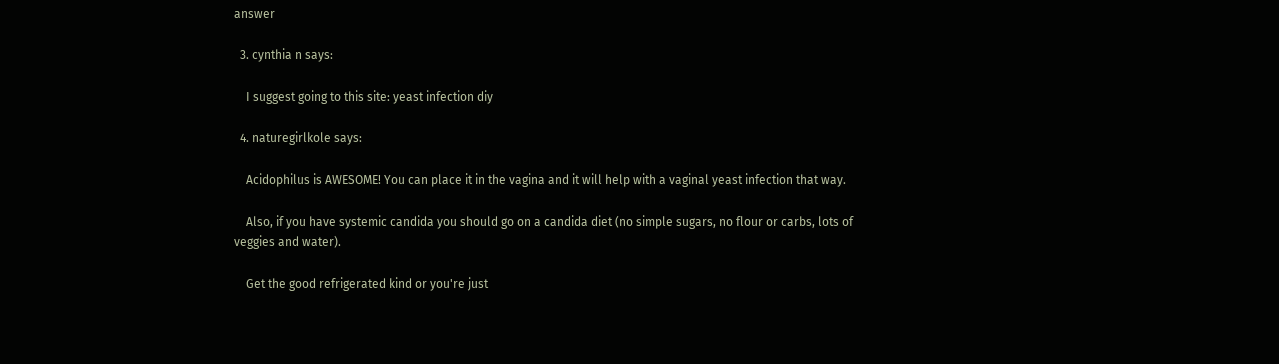answer

  3. cynthia n says:

    I suggest going to this site: yeast infection diy

  4. naturegirlkole says:

    Acidophilus is AWESOME! You can place it in the vagina and it will help with a vaginal yeast infection that way.

    Also, if you have systemic candida you should go on a candida diet (no simple sugars, no flour or carbs, lots of veggies and water).

    Get the good refrigerated kind or you're just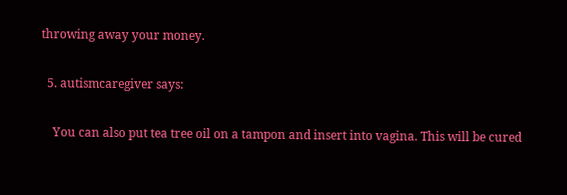throwing away your money.

  5. autismcaregiver says:

    You can also put tea tree oil on a tampon and insert into vagina. This will be cured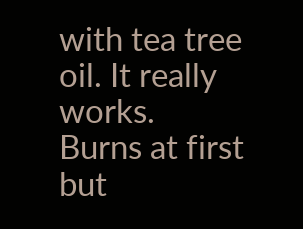with tea tree oil. It really works. Burns at first but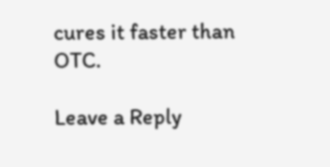cures it faster than OTC.

Leave a Reply